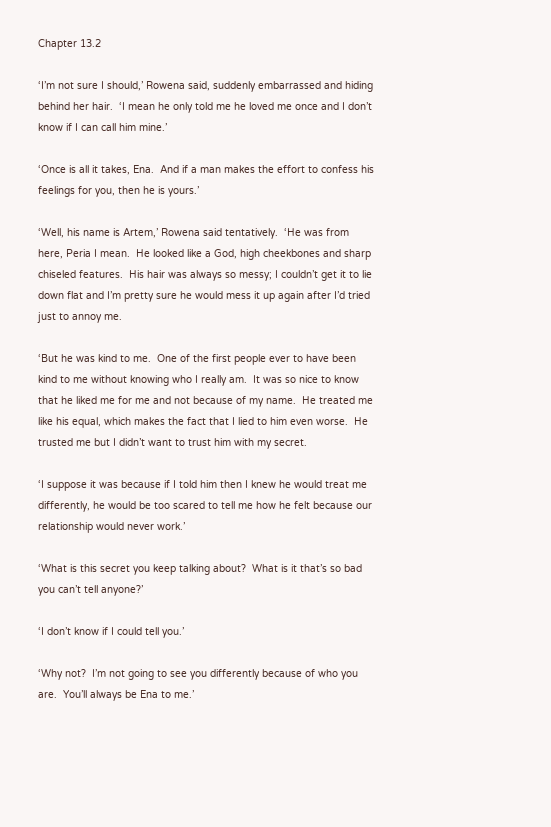Chapter 13.2

‘I’m not sure I should,’ Rowena said, suddenly embarrassed and hiding behind her hair.  ‘I mean he only told me he loved me once and I don’t know if I can call him mine.’

‘Once is all it takes, Ena.  And if a man makes the effort to confess his feelings for you, then he is yours.’

‘Well, his name is Artem,’ Rowena said tentatively.  ‘He was from here, Peria I mean.  He looked like a God, high cheekbones and sharp chiseled features.  His hair was always so messy; I couldn’t get it to lie down flat and I’m pretty sure he would mess it up again after I’d tried just to annoy me.

‘But he was kind to me.  One of the first people ever to have been kind to me without knowing who I really am.  It was so nice to know that he liked me for me and not because of my name.  He treated me like his equal, which makes the fact that I lied to him even worse.  He trusted me but I didn’t want to trust him with my secret.

‘I suppose it was because if I told him then I knew he would treat me differently, he would be too scared to tell me how he felt because our relationship would never work.’

‘What is this secret you keep talking about?  What is it that’s so bad you can’t tell anyone?’

‘I don’t know if I could tell you.’

‘Why not?  I’m not going to see you differently because of who you are.  You’ll always be Ena to me.’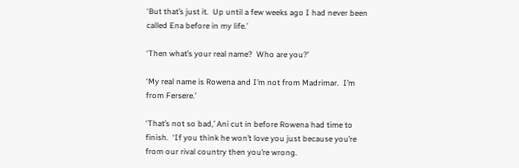‘But that’s just it.  Up until a few weeks ago I had never been called Ena before in my life.’

‘Then what’s your real name?  Who are you?’

‘My real name is Rowena and I’m not from Madrimar.  I’m from Fersere.’

‘That’s not so bad,’ Ani cut in before Rowena had time to finish.  ‘If you think he won’t love you just because you’re from our rival country then you’re wrong.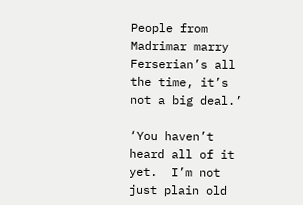People from Madrimar marry Ferserian’s all the time, it’s not a big deal.’

‘You haven’t heard all of it yet.  I’m not just plain old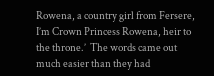Rowena, a country girl from Fersere, I’m Crown Princess Rowena, heir to the throne.’  The words came out much easier than they had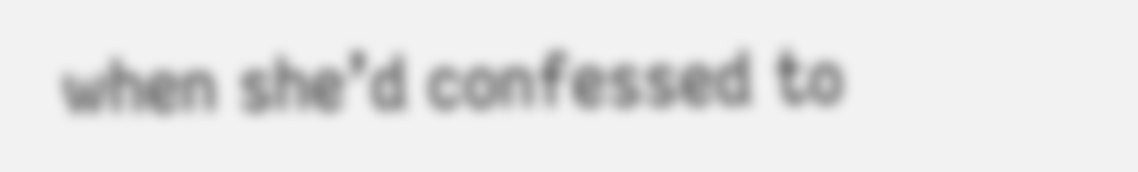when she’d confessed to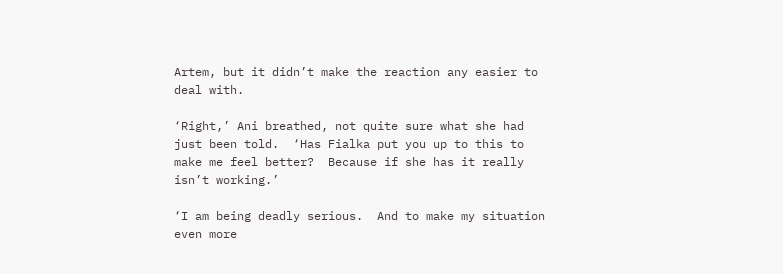Artem, but it didn’t make the reaction any easier to deal with.

‘Right,’ Ani breathed, not quite sure what she had just been told.  ‘Has Fialka put you up to this to make me feel better?  Because if she has it really isn’t working.’

‘I am being deadly serious.  And to make my situation even more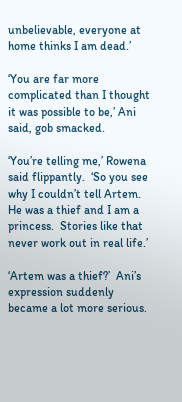unbelievable, everyone at home thinks I am dead.’

‘You are far more complicated than I thought it was possible to be,’ Ani said, gob smacked.

‘You’re telling me,’ Rowena said flippantly.  ‘So you see why I couldn’t tell Artem.  He was a thief and I am a princess.  Stories like that never work out in real life.’

‘Artem was a thief?’  Ani’s expression suddenly became a lot more serious.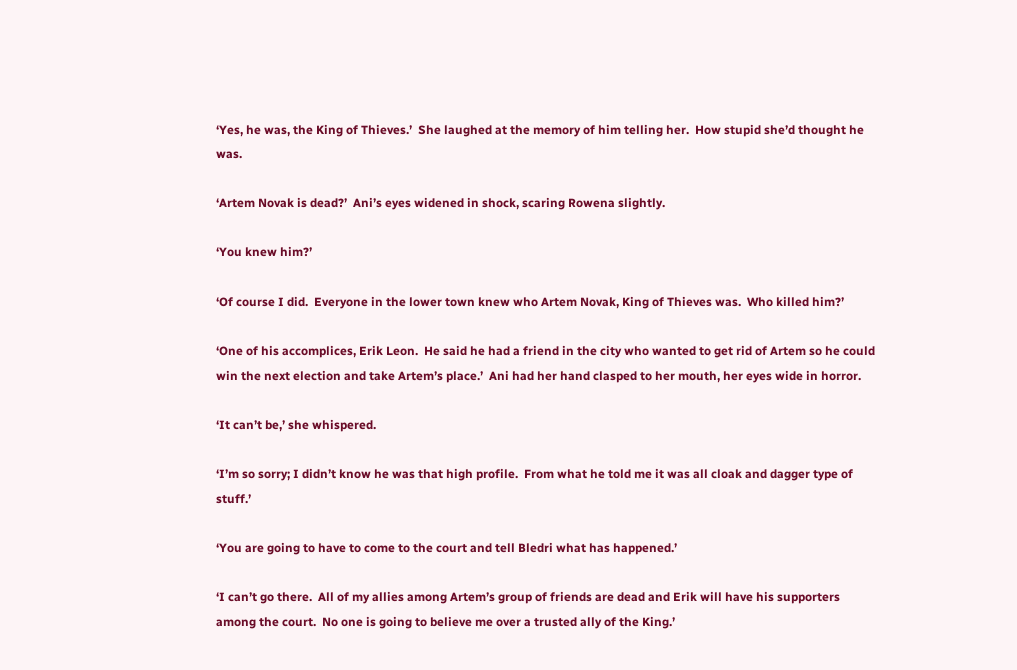‘Yes, he was, the King of Thieves.’  She laughed at the memory of him telling her.  How stupid she’d thought he was.

‘Artem Novak is dead?’  Ani’s eyes widened in shock, scaring Rowena slightly.

‘You knew him?’

‘Of course I did.  Everyone in the lower town knew who Artem Novak, King of Thieves was.  Who killed him?’

‘One of his accomplices, Erik Leon.  He said he had a friend in the city who wanted to get rid of Artem so he could win the next election and take Artem’s place.’  Ani had her hand clasped to her mouth, her eyes wide in horror.

‘It can’t be,’ she whispered.

‘I’m so sorry; I didn’t know he was that high profile.  From what he told me it was all cloak and dagger type of stuff.’

‘You are going to have to come to the court and tell Bledri what has happened.’

‘I can’t go there.  All of my allies among Artem’s group of friends are dead and Erik will have his supporters among the court.  No one is going to believe me over a trusted ally of the King.’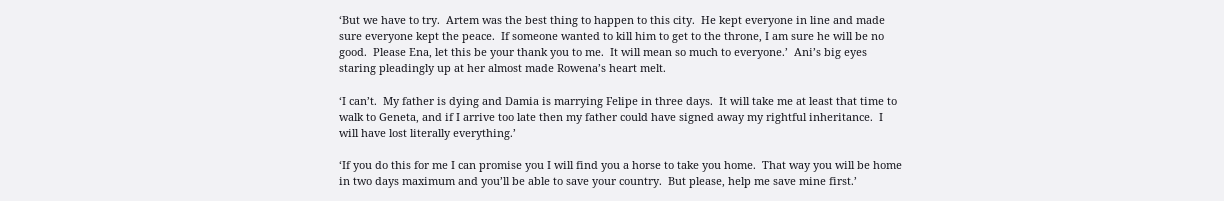‘But we have to try.  Artem was the best thing to happen to this city.  He kept everyone in line and made sure everyone kept the peace.  If someone wanted to kill him to get to the throne, I am sure he will be no good.  Please Ena, let this be your thank you to me.  It will mean so much to everyone.’  Ani’s big eyes staring pleadingly up at her almost made Rowena’s heart melt.

‘I can’t.  My father is dying and Damia is marrying Felipe in three days.  It will take me at least that time to walk to Geneta, and if I arrive too late then my father could have signed away my rightful inheritance.  I will have lost literally everything.’

‘If you do this for me I can promise you I will find you a horse to take you home.  That way you will be home in two days maximum and you’ll be able to save your country.  But please, help me save mine first.’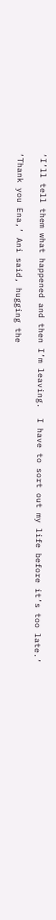‘I’ll tell them what happened and then I’m leaving.  I have to sort out my life before it’s too late.’

‘Thank you Ena,’ Ani said, hugging the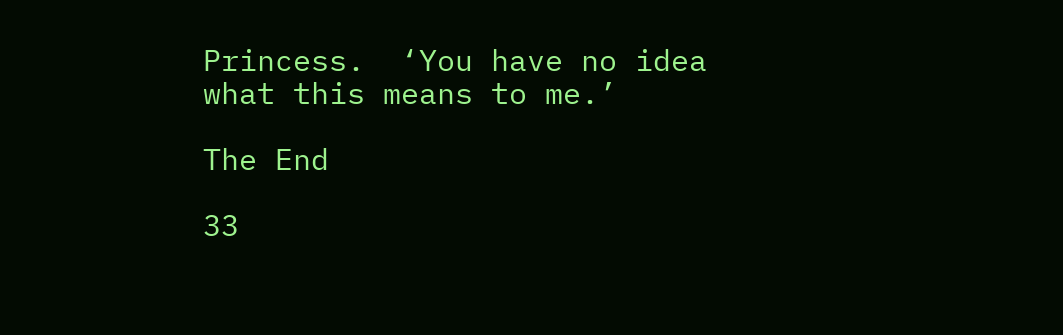Princess.  ‘You have no idea what this means to me.’

The End

33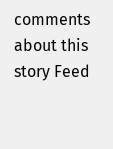comments about this story Feed